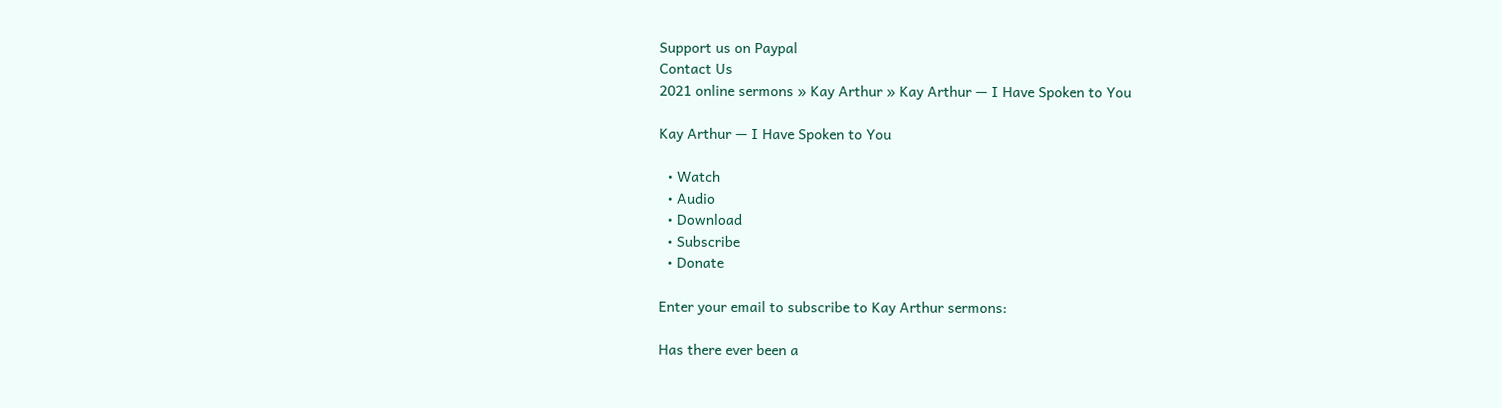Support us on Paypal
Contact Us
2021 online sermons » Kay Arthur » Kay Arthur — I Have Spoken to You

Kay Arthur — I Have Spoken to You

  • Watch
  • Audio
  • Download
  • Subscribe
  • Donate

Enter your email to subscribe to Kay Arthur sermons:

Has there ever been a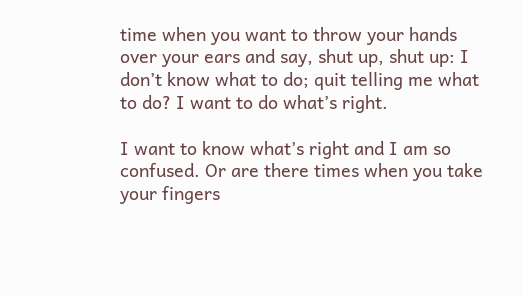time when you want to throw your hands over your ears and say, shut up, shut up: I don’t know what to do; quit telling me what to do? I want to do what’s right.

I want to know what’s right and I am so confused. Or are there times when you take your fingers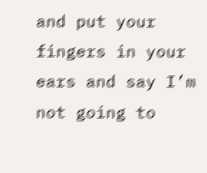and put your fingers in your ears and say I’m not going to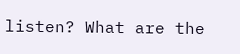listen? What are the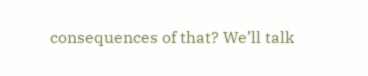consequences of that? We’ll talk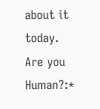about it today.
Are you Human?:*